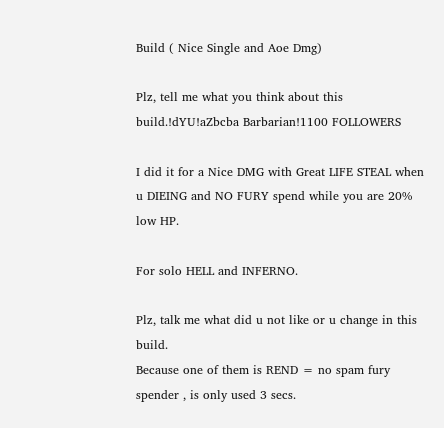Build ( Nice Single and Aoe Dmg)

Plz, tell me what you think about this build.!dYU!aZbcba Barbarian!1100 FOLLOWERS

I did it for a Nice DMG with Great LIFE STEAL when u DIEING and NO FURY spend while you are 20% low HP.

For solo HELL and INFERNO.

Plz, talk me what did u not like or u change in this build.
Because one of them is REND = no spam fury spender , is only used 3 secs.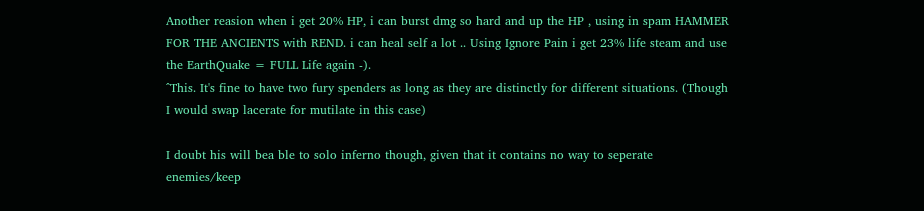Another reasion when i get 20% HP, i can burst dmg so hard and up the HP , using in spam HAMMER FOR THE ANCIENTS with REND. i can heal self a lot .. Using Ignore Pain i get 23% life steam and use the EarthQuake = FULL Life again -).
^This. It's fine to have two fury spenders as long as they are distinctly for different situations. (Though I would swap lacerate for mutilate in this case)

I doubt his will bea ble to solo inferno though, given that it contains no way to seperate enemies/keep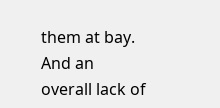them at bay. And an overall lack of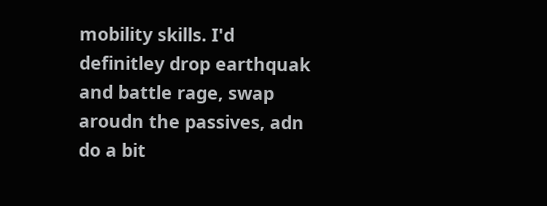mobility skills. I'd definitley drop earthquak and battle rage, swap aroudn the passives, adn do a bit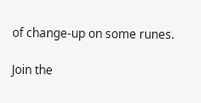of change-up on some runes.

Join the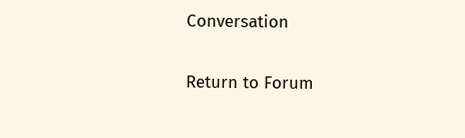Conversation

Return to Forum